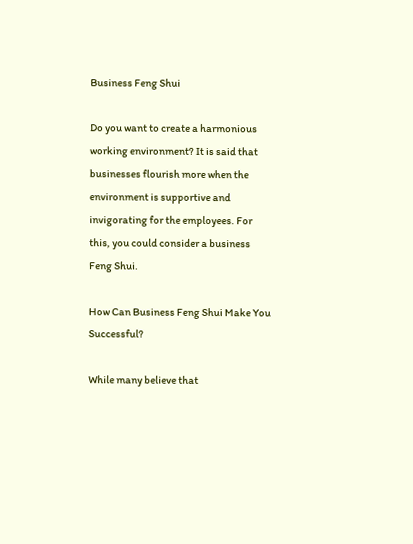Business Feng Shui

Do you want to create a harmonious working environment? It is said that businesses flourish more when the environment is supportive and invigorating for the employees. For this, you could consider a business Feng Shui.

How Can Business Feng Shui Make You Successful?

While many believe that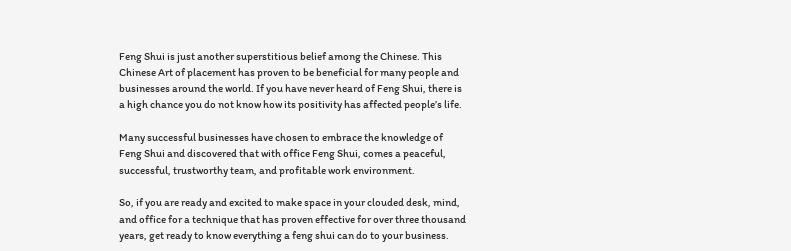Feng Shui is just another superstitious belief among the Chinese. This Chinese Art of placement has proven to be beneficial for many people and businesses around the world. If you have never heard of Feng Shui, there is a high chance you do not know how its positivity has affected people’s life.

Many successful businesses have chosen to embrace the knowledge of Feng Shui and discovered that with office Feng Shui, comes a peaceful, successful, trustworthy team, and profitable work environment.

So, if you are ready and excited to make space in your clouded desk, mind, and office for a technique that has proven effective for over three thousand years, get ready to know everything a feng shui can do to your business.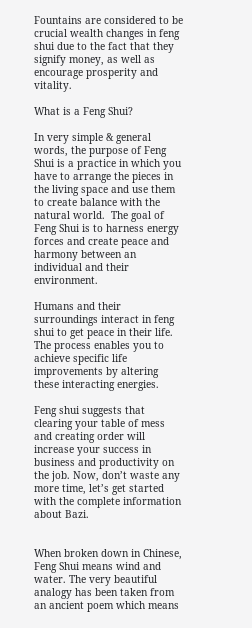Fountains are considered to be crucial wealth changes in feng shui due to the fact that they signify money, as well as encourage prosperity and vitality.

What is a Feng Shui?

In very simple & general words, the purpose of Feng Shui is a practice in which you have to arrange the pieces in the living space and use them to create balance with the natural world.  The goal of Feng Shui is to harness energy forces and create peace and harmony between an individual and their environment.

Humans and their surroundings interact in feng shui to get peace in their life. The process enables you to achieve specific life improvements by altering these interacting energies.

Feng shui suggests that clearing your table of mess and creating order will increase your success in business and productivity on the job. Now, don’t waste any more time, let’s get started with the complete information about Bazi.


When broken down in Chinese, Feng Shui means wind and water. The very beautiful analogy has been taken from an ancient poem which means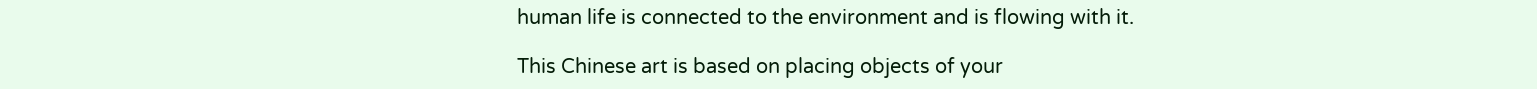human life is connected to the environment and is flowing with it.

This Chinese art is based on placing objects of your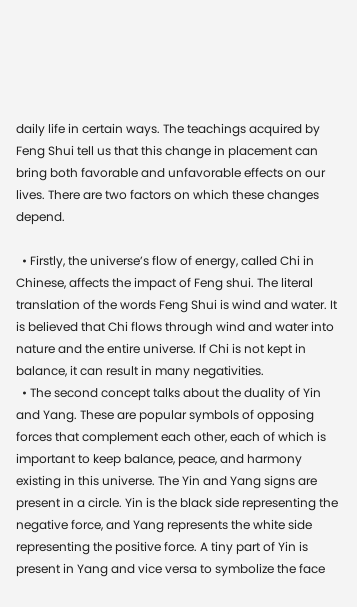daily life in certain ways. The teachings acquired by Feng Shui tell us that this change in placement can bring both favorable and unfavorable effects on our lives. There are two factors on which these changes depend.

  • Firstly, the universe’s flow of energy, called Chi in Chinese, affects the impact of Feng shui. The literal translation of the words Feng Shui is wind and water. It is believed that Chi flows through wind and water into nature and the entire universe. If Chi is not kept in balance, it can result in many negativities.
  • The second concept talks about the duality of Yin and Yang. These are popular symbols of opposing forces that complement each other, each of which is important to keep balance, peace, and harmony existing in this universe. The Yin and Yang signs are present in a circle. Yin is the black side representing the negative force, and Yang represents the white side representing the positive force. A tiny part of Yin is present in Yang and vice versa to symbolize the face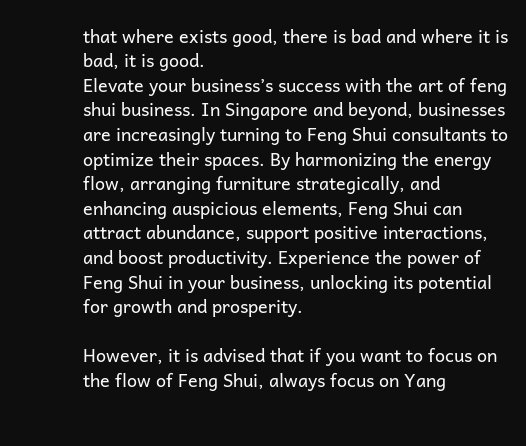that where exists good, there is bad and where it is bad, it is good.
Elevate your business’s success with the art of feng shui business. In Singapore and beyond, businesses are increasingly turning to Feng Shui consultants to optimize their spaces. By harmonizing the energy flow, arranging furniture strategically, and enhancing auspicious elements, Feng Shui can attract abundance, support positive interactions, and boost productivity. Experience the power of Feng Shui in your business, unlocking its potential for growth and prosperity.

However, it is advised that if you want to focus on the flow of Feng Shui, always focus on Yang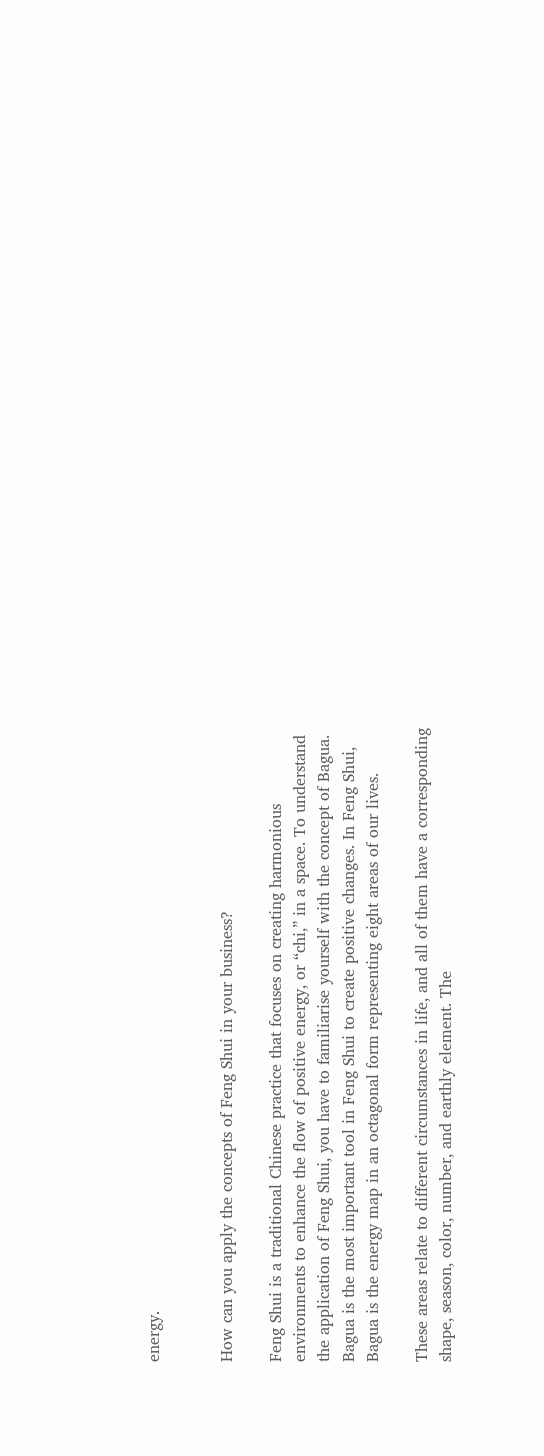energy.


How can you apply the concepts of Feng Shui in your business?

Feng Shui is a traditional Chinese practice that focuses on creating harmonious environments to enhance the flow of positive energy, or “chi,” in a space. To understand the application of Feng Shui, you have to familiarise yourself with the concept of Bagua. Bagua is the most important tool in Feng Shui to create positive changes. In Feng Shui, Bagua is the energy map in an octagonal form representing eight areas of our lives.

These areas relate to different circumstances in life, and all of them have a corresponding shape, season, color, number, and earthly element. The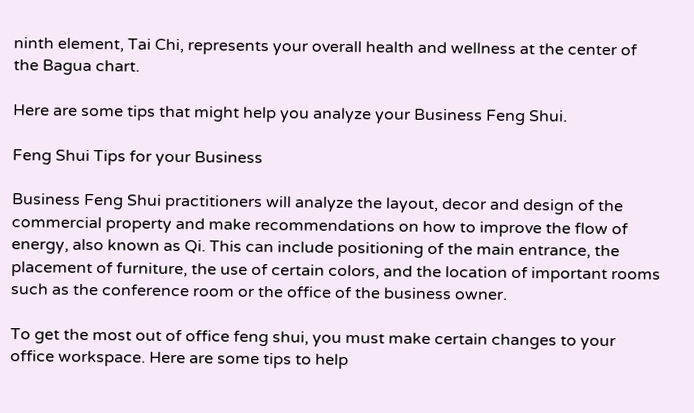ninth element, Tai Chi, represents your overall health and wellness at the center of the Bagua chart.

Here are some tips that might help you analyze your Business Feng Shui.

Feng Shui Tips for your Business

Business Feng Shui practitioners will analyze the layout, decor and design of the commercial property and make recommendations on how to improve the flow of energy, also known as Qi. This can include positioning of the main entrance, the placement of furniture, the use of certain colors, and the location of important rooms such as the conference room or the office of the business owner.

To get the most out of office feng shui, you must make certain changes to your office workspace. Here are some tips to help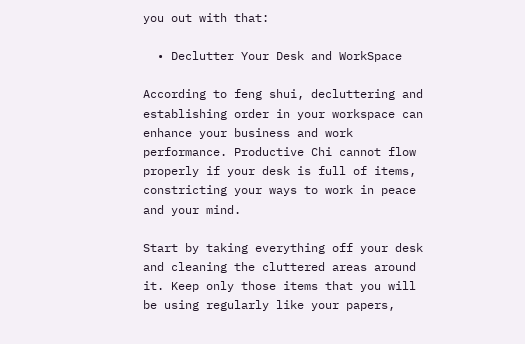you out with that:

  • Declutter Your Desk and WorkSpace

According to feng shui, decluttering and establishing order in your workspace can enhance your business and work performance. Productive Chi cannot flow properly if your desk is full of items, constricting your ways to work in peace and your mind.

Start by taking everything off your desk and cleaning the cluttered areas around it. Keep only those items that you will be using regularly like your papers,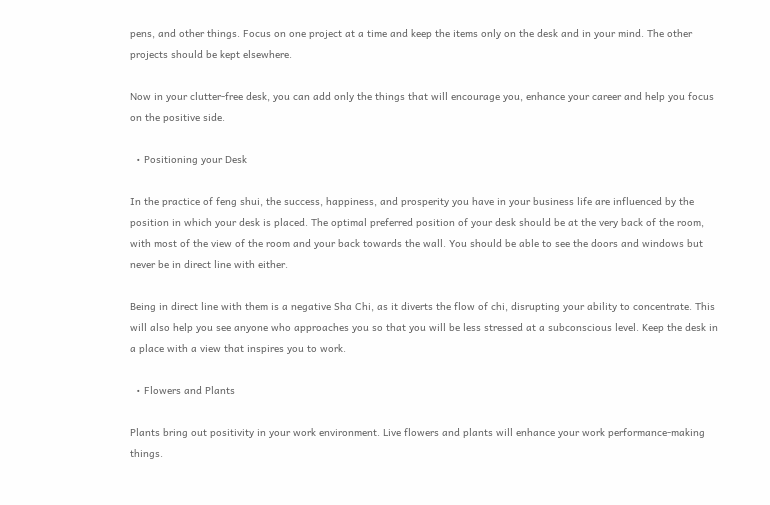pens, and other things. Focus on one project at a time and keep the items only on the desk and in your mind. The other projects should be kept elsewhere.

Now in your clutter-free desk, you can add only the things that will encourage you, enhance your career and help you focus on the positive side.

  • Positioning your Desk

In the practice of feng shui, the success, happiness, and prosperity you have in your business life are influenced by the position in which your desk is placed. The optimal preferred position of your desk should be at the very back of the room, with most of the view of the room and your back towards the wall. You should be able to see the doors and windows but never be in direct line with either.

Being in direct line with them is a negative Sha Chi, as it diverts the flow of chi, disrupting your ability to concentrate. This will also help you see anyone who approaches you so that you will be less stressed at a subconscious level. Keep the desk in a place with a view that inspires you to work.

  • Flowers and Plants

Plants bring out positivity in your work environment. Live flowers and plants will enhance your work performance-making things.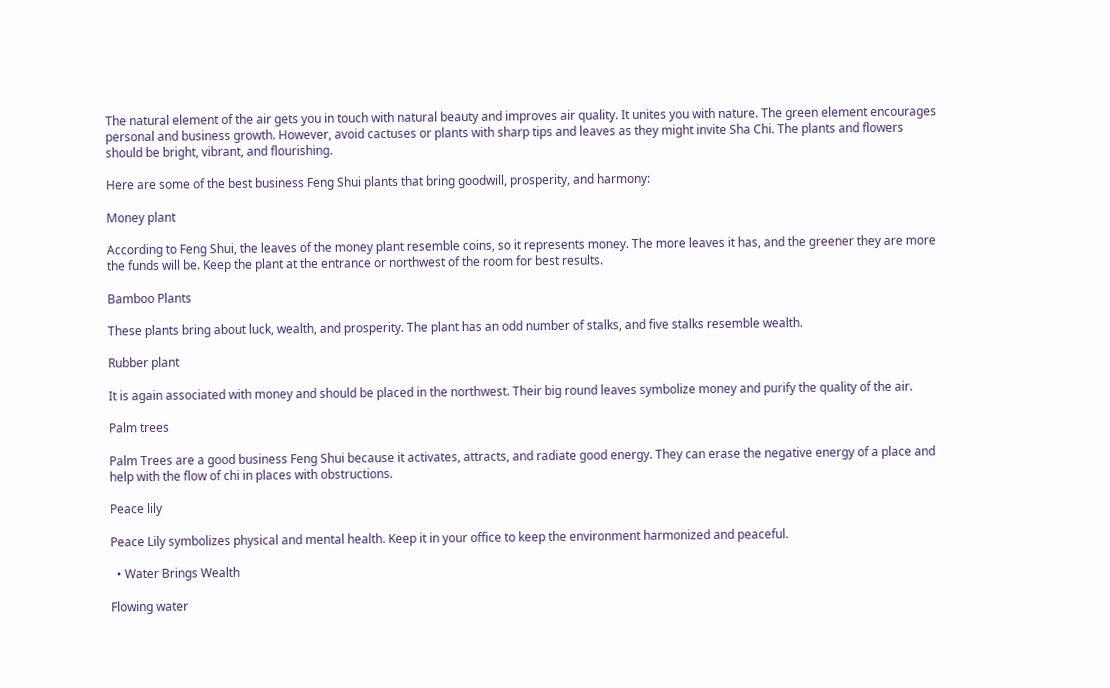The natural element of the air gets you in touch with natural beauty and improves air quality. It unites you with nature. The green element encourages personal and business growth. However, avoid cactuses or plants with sharp tips and leaves as they might invite Sha Chi. The plants and flowers should be bright, vibrant, and flourishing.

Here are some of the best business Feng Shui plants that bring goodwill, prosperity, and harmony:

Money plant

According to Feng Shui, the leaves of the money plant resemble coins, so it represents money. The more leaves it has, and the greener they are more the funds will be. Keep the plant at the entrance or northwest of the room for best results.

Bamboo Plants

These plants bring about luck, wealth, and prosperity. The plant has an odd number of stalks, and five stalks resemble wealth.

Rubber plant

It is again associated with money and should be placed in the northwest. Their big round leaves symbolize money and purify the quality of the air.

Palm trees

Palm Trees are a good business Feng Shui because it activates, attracts, and radiate good energy. They can erase the negative energy of a place and help with the flow of chi in places with obstructions.

Peace lily

Peace Lily symbolizes physical and mental health. Keep it in your office to keep the environment harmonized and peaceful.

  • Water Brings Wealth

Flowing water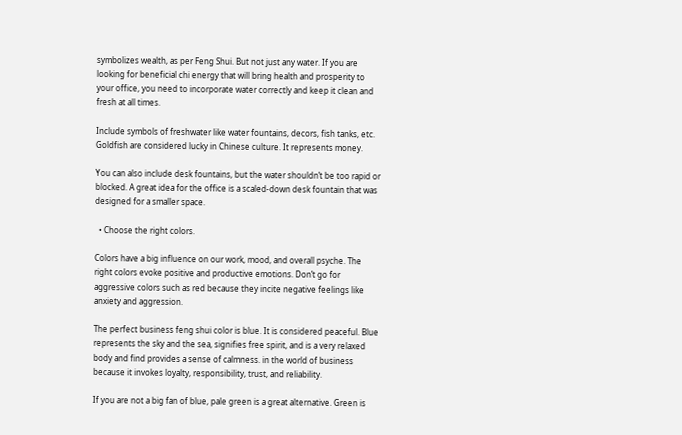symbolizes wealth, as per Feng Shui. But not just any water. If you are looking for beneficial chi energy that will bring health and prosperity to your office, you need to incorporate water correctly and keep it clean and fresh at all times.

Include symbols of freshwater like water fountains, decors, fish tanks, etc. Goldfish are considered lucky in Chinese culture. It represents money.

You can also include desk fountains, but the water shouldn’t be too rapid or blocked. A great idea for the office is a scaled-down desk fountain that was designed for a smaller space.

  • Choose the right colors.

Colors have a big influence on our work, mood, and overall psyche. The right colors evoke positive and productive emotions. Don’t go for aggressive colors such as red because they incite negative feelings like anxiety and aggression.

The perfect business feng shui color is blue. It is considered peaceful. Blue represents the sky and the sea, signifies free spirit, and is a very relaxed body and find provides a sense of calmness. in the world of business because it invokes loyalty, responsibility, trust, and reliability.

If you are not a big fan of blue, pale green is a great alternative. Green is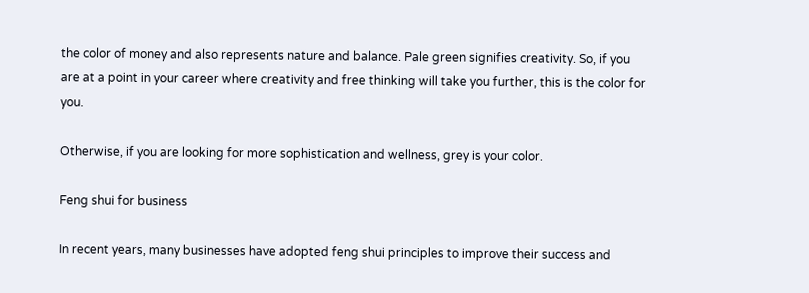the color of money and also represents nature and balance. Pale green signifies creativity. So, if you are at a point in your career where creativity and free thinking will take you further, this is the color for you.

Otherwise, if you are looking for more sophistication and wellness, grey is your color.

Feng shui for business

In recent years, many businesses have adopted feng shui principles to improve their success and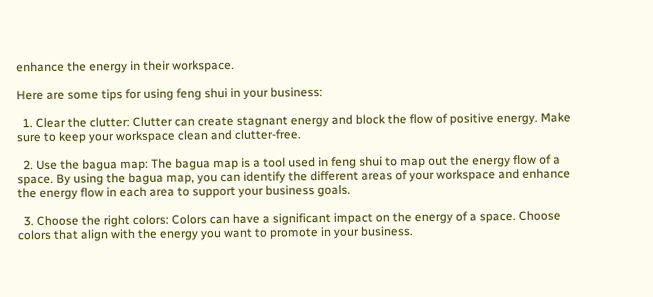enhance the energy in their workspace.

Here are some tips for using feng shui in your business:

  1. Clear the clutter: Clutter can create stagnant energy and block the flow of positive energy. Make sure to keep your workspace clean and clutter-free.

  2. Use the bagua map: The bagua map is a tool used in feng shui to map out the energy flow of a space. By using the bagua map, you can identify the different areas of your workspace and enhance the energy flow in each area to support your business goals.

  3. Choose the right colors: Colors can have a significant impact on the energy of a space. Choose colors that align with the energy you want to promote in your business.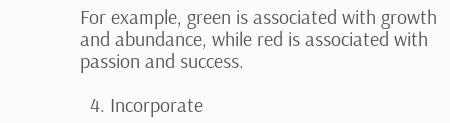For example, green is associated with growth and abundance, while red is associated with passion and success.

  4. Incorporate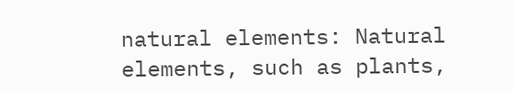natural elements: Natural elements, such as plants,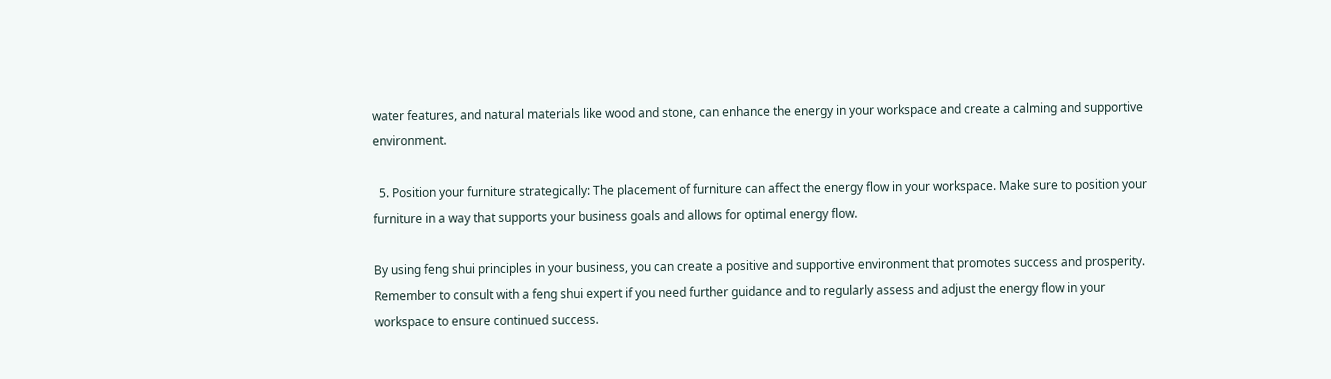water features, and natural materials like wood and stone, can enhance the energy in your workspace and create a calming and supportive environment.

  5. Position your furniture strategically: The placement of furniture can affect the energy flow in your workspace. Make sure to position your furniture in a way that supports your business goals and allows for optimal energy flow.

By using feng shui principles in your business, you can create a positive and supportive environment that promotes success and prosperity. Remember to consult with a feng shui expert if you need further guidance and to regularly assess and adjust the energy flow in your workspace to ensure continued success.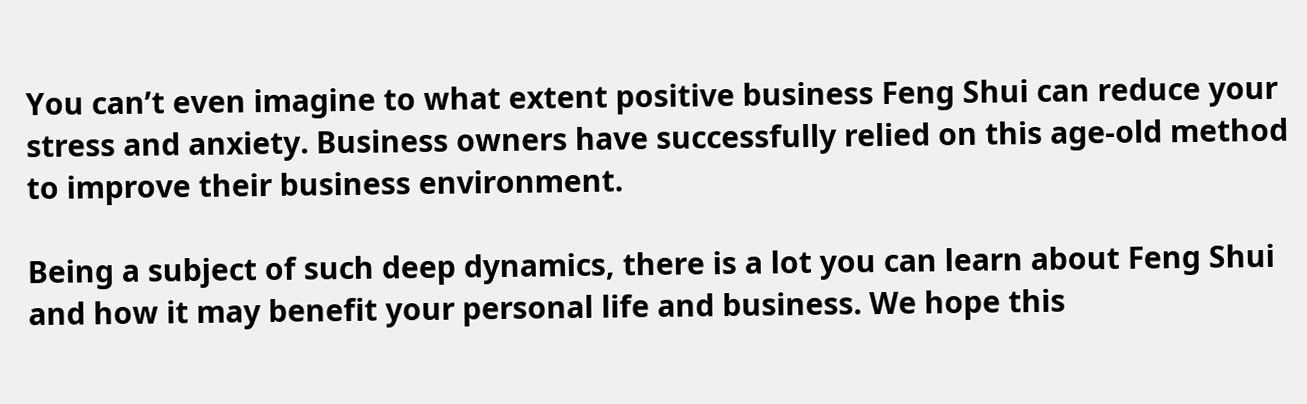You can’t even imagine to what extent positive business Feng Shui can reduce your stress and anxiety. Business owners have successfully relied on this age-old method to improve their business environment.

Being a subject of such deep dynamics, there is a lot you can learn about Feng Shui and how it may benefit your personal life and business. We hope this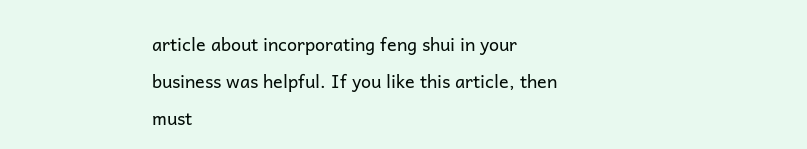article about incorporating feng shui in your business was helpful. If you like this article, then must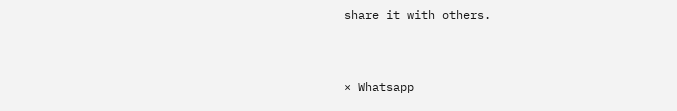share it with others.


× Whatsapp